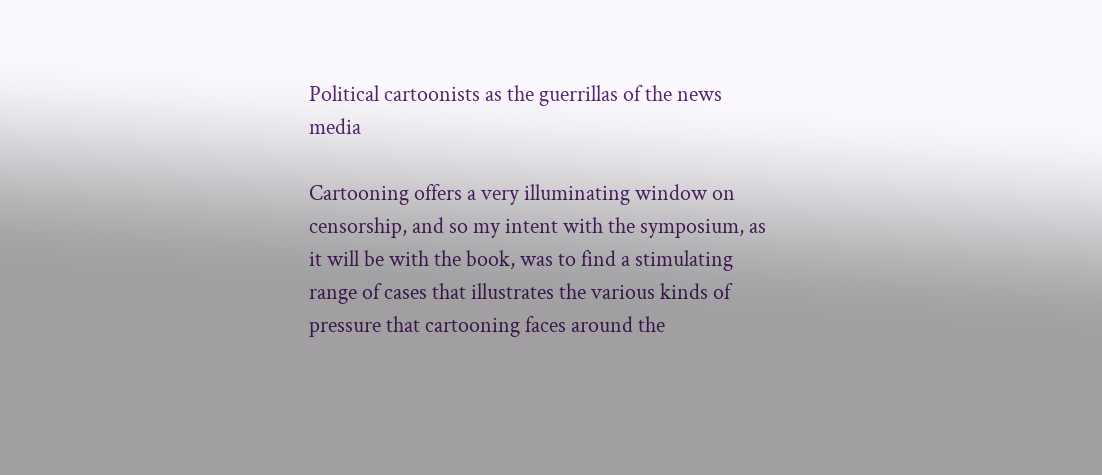Political cartoonists as the guerrillas of the news media

Cartooning offers a very illuminating window on censorship, and so my intent with the symposium, as it will be with the book, was to find a stimulating range of cases that illustrates the various kinds of pressure that cartooning faces around the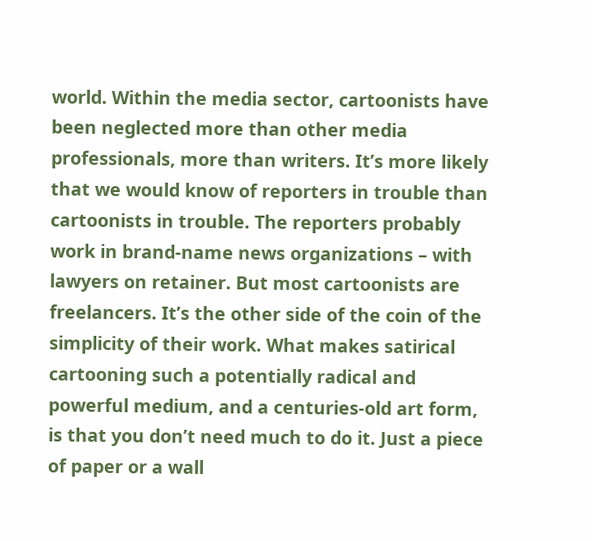world. Within the media sector, cartoonists have been neglected more than other media professionals, more than writers. It’s more likely that we would know of reporters in trouble than cartoonists in trouble. The reporters probably work in brand-name news organizations – with lawyers on retainer. But most cartoonists are freelancers. It’s the other side of the coin of the simplicity of their work. What makes satirical cartooning such a potentially radical and powerful medium, and a centuries-old art form, is that you don’t need much to do it. Just a piece of paper or a wall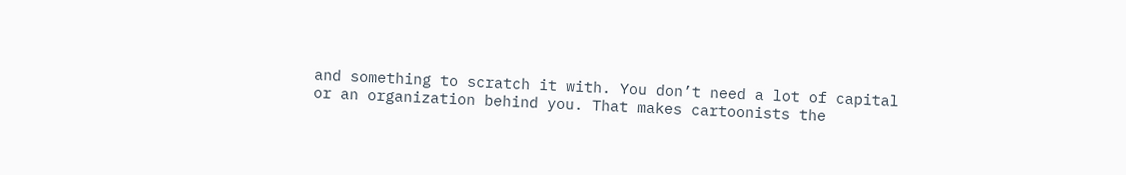and something to scratch it with. You don’t need a lot of capital or an organization behind you. That makes cartoonists the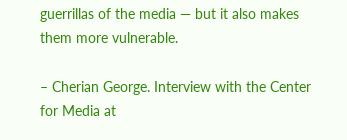guerrillas of the media — but it also makes them more vulnerable.

– Cherian George. Interview with the Center for Media at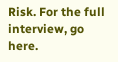Risk. For the full interview, go here.